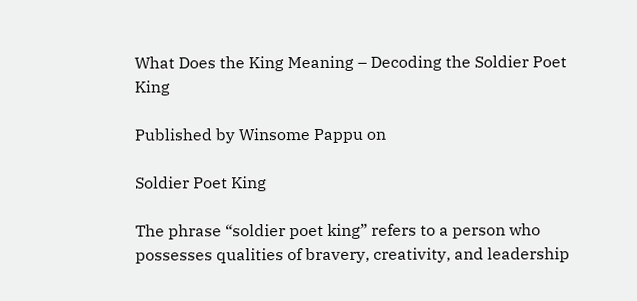What Does the King Meaning – Decoding the Soldier Poet King

Published by Winsome Pappu on

Soldier Poet King

The phrase “soldier poet king” refers to a person who possesses qualities of bravery, creativity, and leadership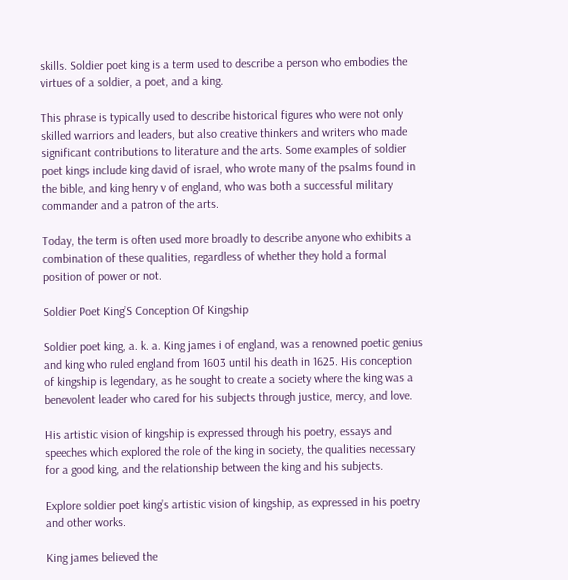skills. Soldier poet king is a term used to describe a person who embodies the virtues of a soldier, a poet, and a king.

This phrase is typically used to describe historical figures who were not only skilled warriors and leaders, but also creative thinkers and writers who made significant contributions to literature and the arts. Some examples of soldier poet kings include king david of israel, who wrote many of the psalms found in the bible, and king henry v of england, who was both a successful military commander and a patron of the arts.

Today, the term is often used more broadly to describe anyone who exhibits a combination of these qualities, regardless of whether they hold a formal position of power or not.

Soldier Poet King’S Conception Of Kingship

Soldier poet king, a. k. a. King james i of england, was a renowned poetic genius and king who ruled england from 1603 until his death in 1625. His conception of kingship is legendary, as he sought to create a society where the king was a benevolent leader who cared for his subjects through justice, mercy, and love.

His artistic vision of kingship is expressed through his poetry, essays and speeches which explored the role of the king in society, the qualities necessary for a good king, and the relationship between the king and his subjects.

Explore soldier poet king’s artistic vision of kingship, as expressed in his poetry and other works.

King james believed the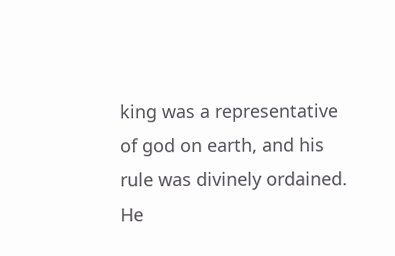king was a representative of god on earth, and his rule was divinely ordained. He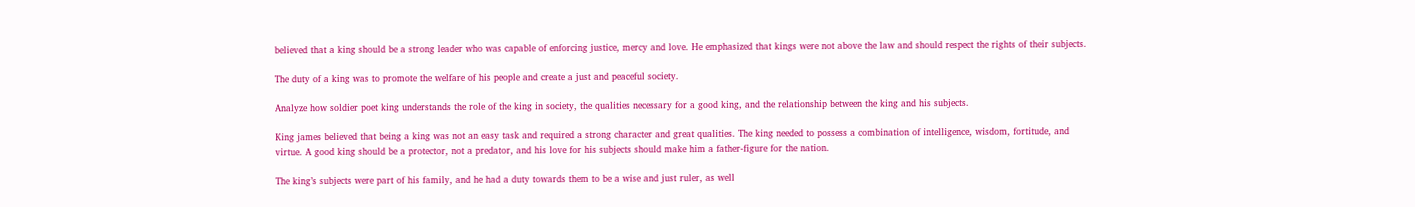believed that a king should be a strong leader who was capable of enforcing justice, mercy and love. He emphasized that kings were not above the law and should respect the rights of their subjects.

The duty of a king was to promote the welfare of his people and create a just and peaceful society.

Analyze how soldier poet king understands the role of the king in society, the qualities necessary for a good king, and the relationship between the king and his subjects.

King james believed that being a king was not an easy task and required a strong character and great qualities. The king needed to possess a combination of intelligence, wisdom, fortitude, and virtue. A good king should be a protector, not a predator, and his love for his subjects should make him a father-figure for the nation.

The king’s subjects were part of his family, and he had a duty towards them to be a wise and just ruler, as well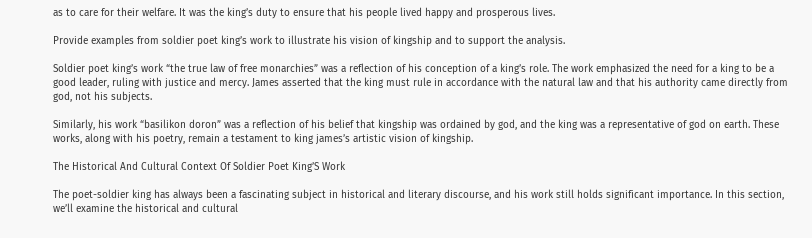as to care for their welfare. It was the king’s duty to ensure that his people lived happy and prosperous lives.

Provide examples from soldier poet king’s work to illustrate his vision of kingship and to support the analysis.

Soldier poet king’s work “the true law of free monarchies” was a reflection of his conception of a king’s role. The work emphasized the need for a king to be a good leader, ruling with justice and mercy. James asserted that the king must rule in accordance with the natural law and that his authority came directly from god, not his subjects.

Similarly, his work “basilikon doron” was a reflection of his belief that kingship was ordained by god, and the king was a representative of god on earth. These works, along with his poetry, remain a testament to king james’s artistic vision of kingship.

The Historical And Cultural Context Of Soldier Poet King’S Work

The poet-soldier king has always been a fascinating subject in historical and literary discourse, and his work still holds significant importance. In this section, we’ll examine the historical and cultural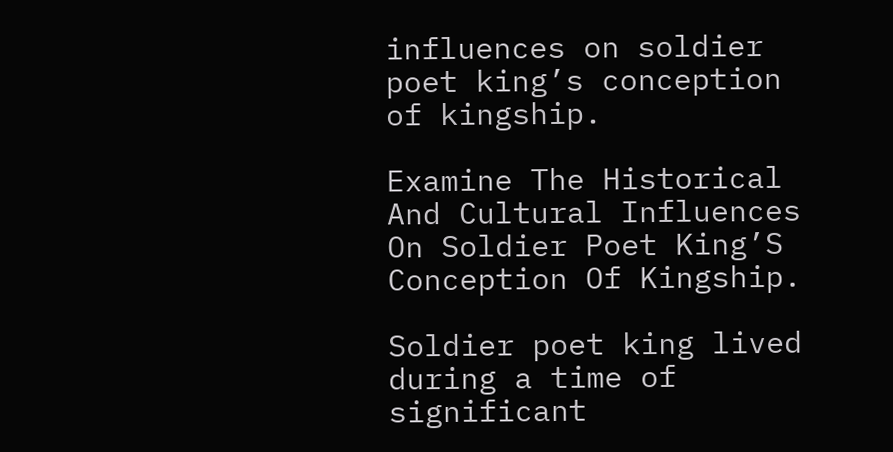influences on soldier poet king’s conception of kingship.

Examine The Historical And Cultural Influences On Soldier Poet King’S Conception Of Kingship.

Soldier poet king lived during a time of significant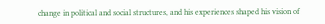change in political and social structures, and his experiences shaped his vision of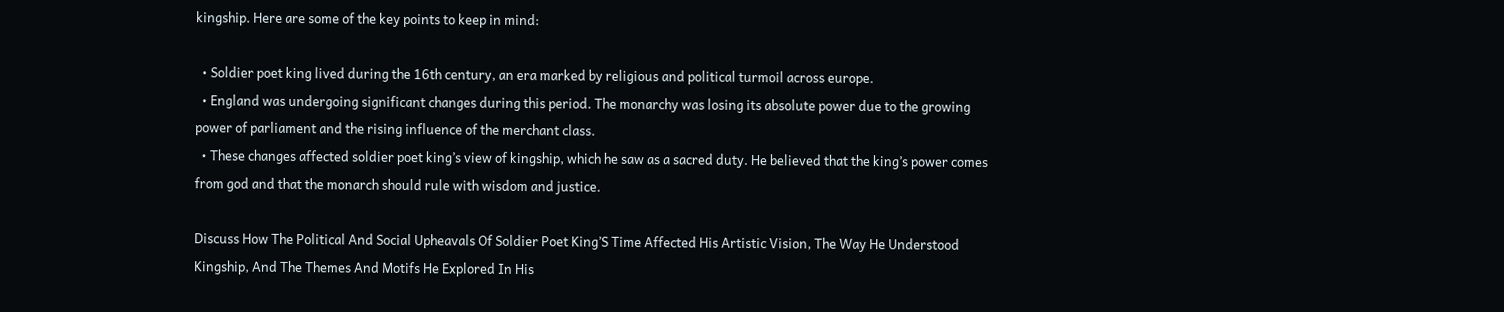kingship. Here are some of the key points to keep in mind:

  • Soldier poet king lived during the 16th century, an era marked by religious and political turmoil across europe.
  • England was undergoing significant changes during this period. The monarchy was losing its absolute power due to the growing power of parliament and the rising influence of the merchant class.
  • These changes affected soldier poet king’s view of kingship, which he saw as a sacred duty. He believed that the king’s power comes from god and that the monarch should rule with wisdom and justice.

Discuss How The Political And Social Upheavals Of Soldier Poet King’S Time Affected His Artistic Vision, The Way He Understood Kingship, And The Themes And Motifs He Explored In His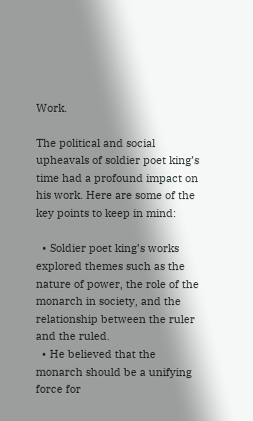Work.

The political and social upheavals of soldier poet king’s time had a profound impact on his work. Here are some of the key points to keep in mind:

  • Soldier poet king’s works explored themes such as the nature of power, the role of the monarch in society, and the relationship between the ruler and the ruled.
  • He believed that the monarch should be a unifying force for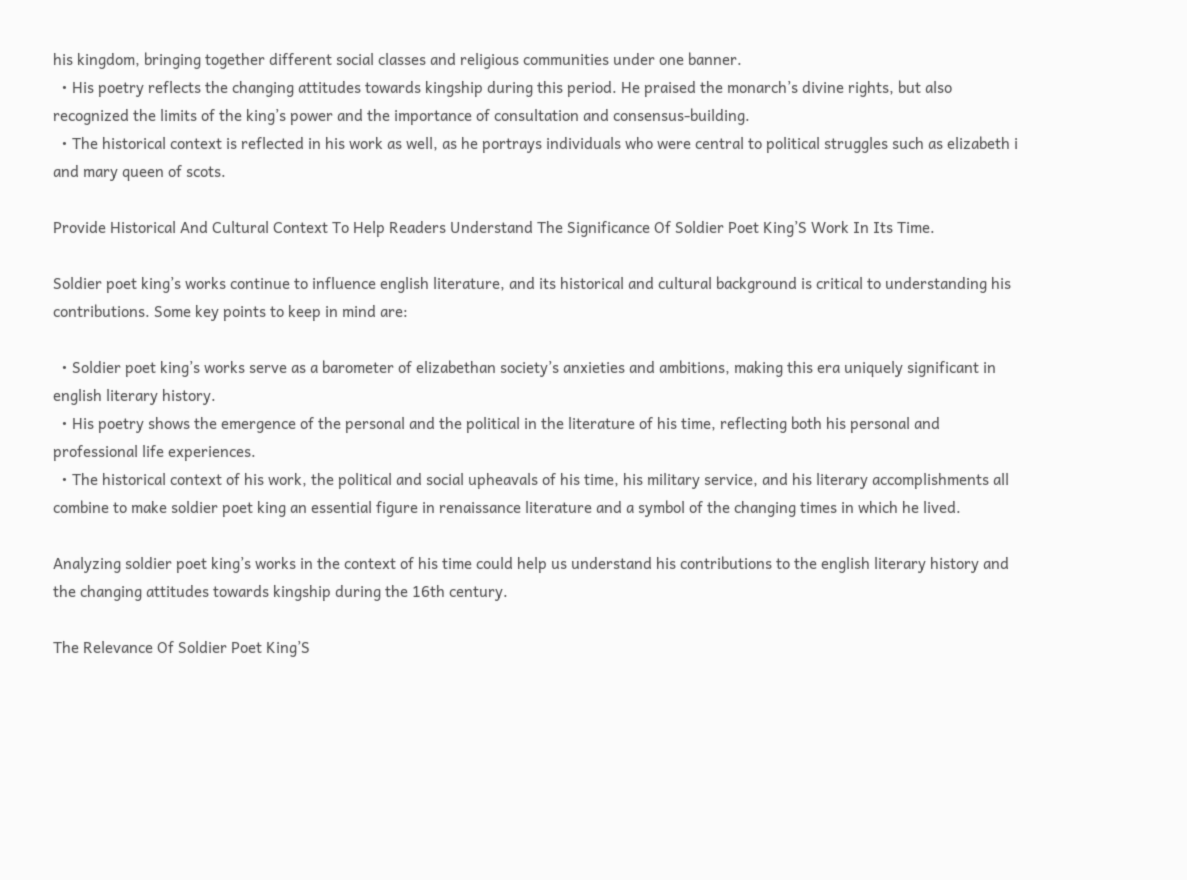his kingdom, bringing together different social classes and religious communities under one banner.
  • His poetry reflects the changing attitudes towards kingship during this period. He praised the monarch’s divine rights, but also recognized the limits of the king’s power and the importance of consultation and consensus-building.
  • The historical context is reflected in his work as well, as he portrays individuals who were central to political struggles such as elizabeth i and mary queen of scots.

Provide Historical And Cultural Context To Help Readers Understand The Significance Of Soldier Poet King’S Work In Its Time.

Soldier poet king’s works continue to influence english literature, and its historical and cultural background is critical to understanding his contributions. Some key points to keep in mind are:

  • Soldier poet king’s works serve as a barometer of elizabethan society’s anxieties and ambitions, making this era uniquely significant in english literary history.
  • His poetry shows the emergence of the personal and the political in the literature of his time, reflecting both his personal and professional life experiences.
  • The historical context of his work, the political and social upheavals of his time, his military service, and his literary accomplishments all combine to make soldier poet king an essential figure in renaissance literature and a symbol of the changing times in which he lived.

Analyzing soldier poet king’s works in the context of his time could help us understand his contributions to the english literary history and the changing attitudes towards kingship during the 16th century.

The Relevance Of Soldier Poet King’S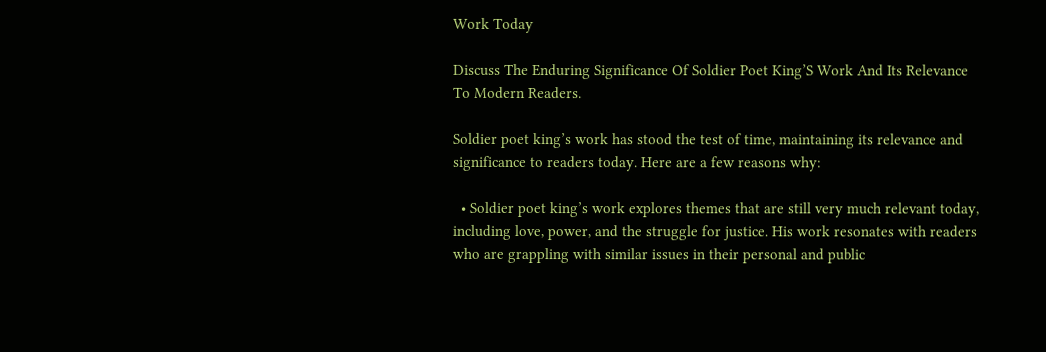Work Today

Discuss The Enduring Significance Of Soldier Poet King’S Work And Its Relevance To Modern Readers.

Soldier poet king’s work has stood the test of time, maintaining its relevance and significance to readers today. Here are a few reasons why:

  • Soldier poet king’s work explores themes that are still very much relevant today, including love, power, and the struggle for justice. His work resonates with readers who are grappling with similar issues in their personal and public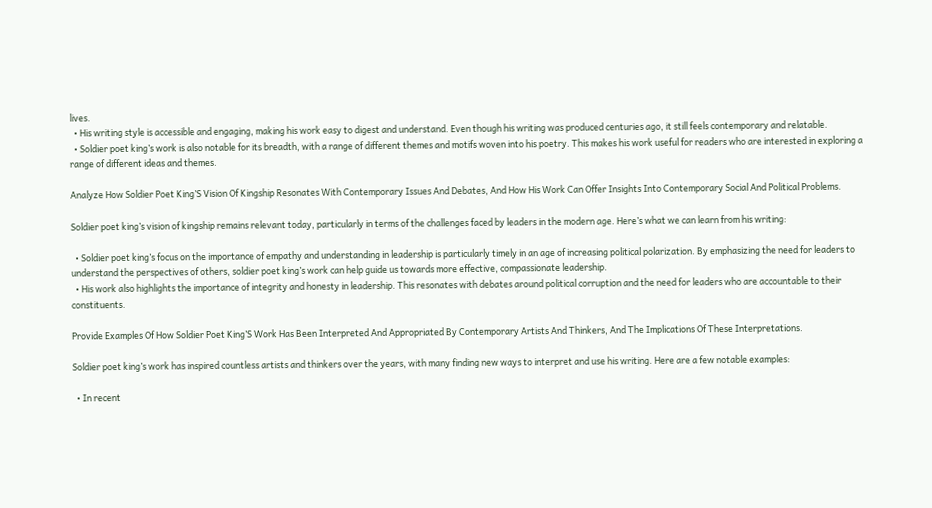lives.
  • His writing style is accessible and engaging, making his work easy to digest and understand. Even though his writing was produced centuries ago, it still feels contemporary and relatable.
  • Soldier poet king’s work is also notable for its breadth, with a range of different themes and motifs woven into his poetry. This makes his work useful for readers who are interested in exploring a range of different ideas and themes.

Analyze How Soldier Poet King’S Vision Of Kingship Resonates With Contemporary Issues And Debates, And How His Work Can Offer Insights Into Contemporary Social And Political Problems.

Soldier poet king’s vision of kingship remains relevant today, particularly in terms of the challenges faced by leaders in the modern age. Here’s what we can learn from his writing:

  • Soldier poet king’s focus on the importance of empathy and understanding in leadership is particularly timely in an age of increasing political polarization. By emphasizing the need for leaders to understand the perspectives of others, soldier poet king’s work can help guide us towards more effective, compassionate leadership.
  • His work also highlights the importance of integrity and honesty in leadership. This resonates with debates around political corruption and the need for leaders who are accountable to their constituents.

Provide Examples Of How Soldier Poet King’S Work Has Been Interpreted And Appropriated By Contemporary Artists And Thinkers, And The Implications Of These Interpretations.

Soldier poet king’s work has inspired countless artists and thinkers over the years, with many finding new ways to interpret and use his writing. Here are a few notable examples:

  • In recent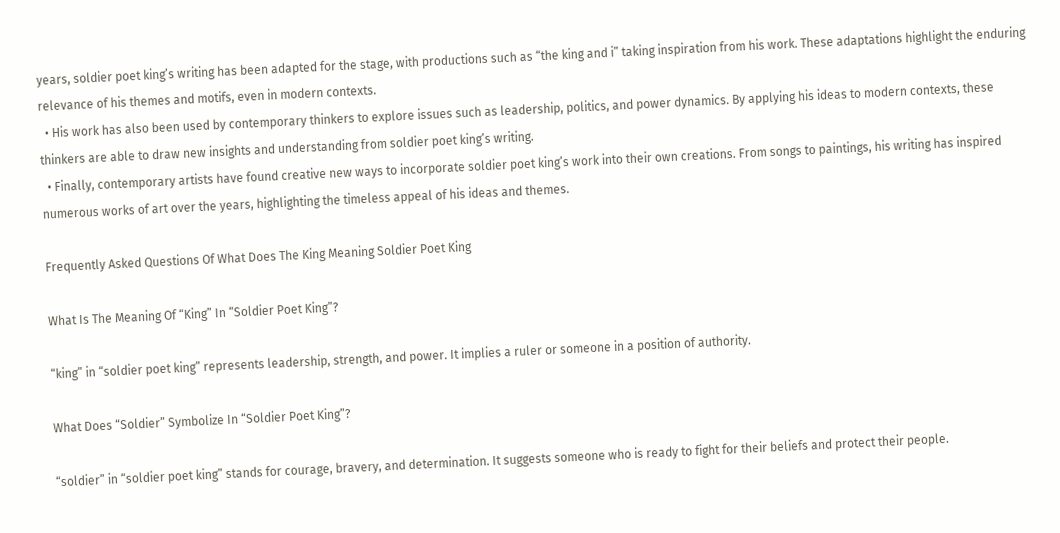years, soldier poet king’s writing has been adapted for the stage, with productions such as “the king and i” taking inspiration from his work. These adaptations highlight the enduring relevance of his themes and motifs, even in modern contexts.
  • His work has also been used by contemporary thinkers to explore issues such as leadership, politics, and power dynamics. By applying his ideas to modern contexts, these thinkers are able to draw new insights and understanding from soldier poet king’s writing.
  • Finally, contemporary artists have found creative new ways to incorporate soldier poet king’s work into their own creations. From songs to paintings, his writing has inspired numerous works of art over the years, highlighting the timeless appeal of his ideas and themes.

Frequently Asked Questions Of What Does The King Meaning Soldier Poet King

What Is The Meaning Of “King” In “Soldier Poet King”?

“king” in “soldier poet king” represents leadership, strength, and power. It implies a ruler or someone in a position of authority.

What Does “Soldier” Symbolize In “Soldier Poet King”?

“soldier” in “soldier poet king” stands for courage, bravery, and determination. It suggests someone who is ready to fight for their beliefs and protect their people.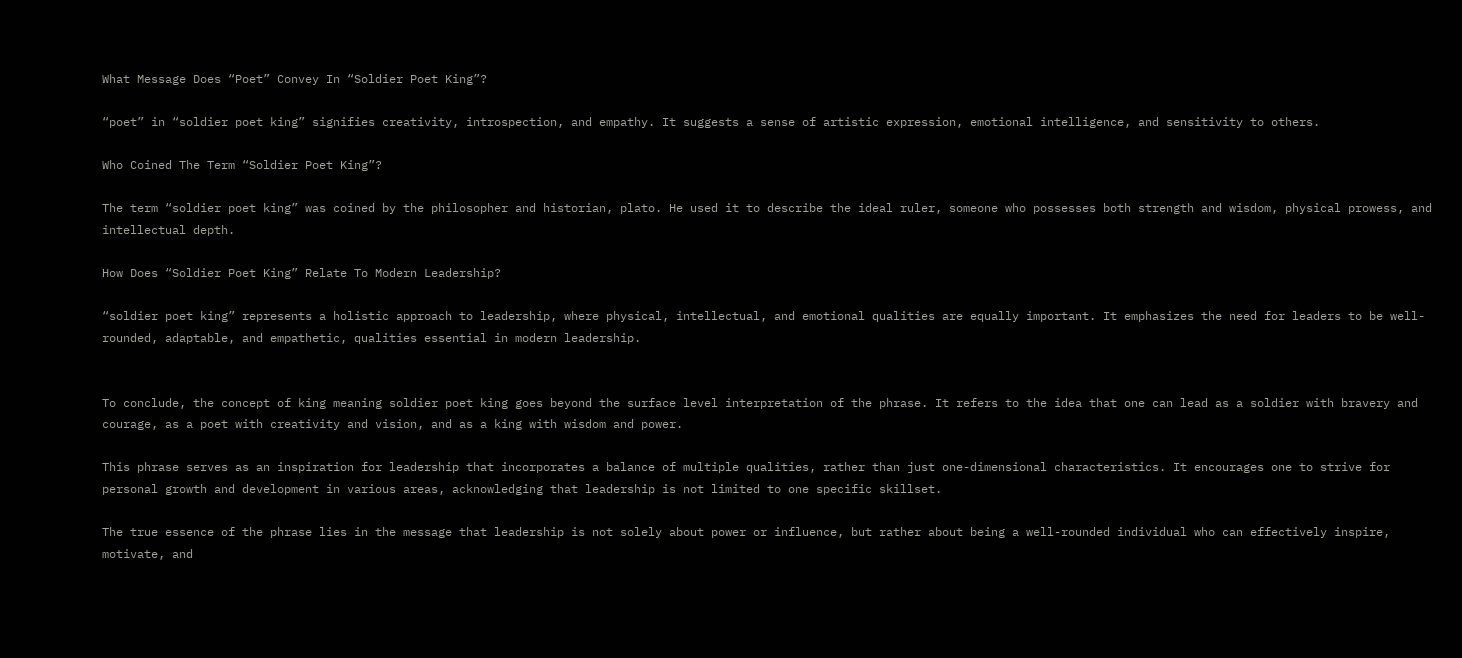What Message Does “Poet” Convey In “Soldier Poet King”?

“poet” in “soldier poet king” signifies creativity, introspection, and empathy. It suggests a sense of artistic expression, emotional intelligence, and sensitivity to others.

Who Coined The Term “Soldier Poet King”?

The term “soldier poet king” was coined by the philosopher and historian, plato. He used it to describe the ideal ruler, someone who possesses both strength and wisdom, physical prowess, and intellectual depth.

How Does “Soldier Poet King” Relate To Modern Leadership?

“soldier poet king” represents a holistic approach to leadership, where physical, intellectual, and emotional qualities are equally important. It emphasizes the need for leaders to be well-rounded, adaptable, and empathetic, qualities essential in modern leadership.


To conclude, the concept of king meaning soldier poet king goes beyond the surface level interpretation of the phrase. It refers to the idea that one can lead as a soldier with bravery and courage, as a poet with creativity and vision, and as a king with wisdom and power.

This phrase serves as an inspiration for leadership that incorporates a balance of multiple qualities, rather than just one-dimensional characteristics. It encourages one to strive for personal growth and development in various areas, acknowledging that leadership is not limited to one specific skillset.

The true essence of the phrase lies in the message that leadership is not solely about power or influence, but rather about being a well-rounded individual who can effectively inspire, motivate, and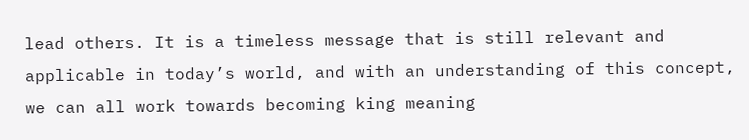lead others. It is a timeless message that is still relevant and applicable in today’s world, and with an understanding of this concept, we can all work towards becoming king meaning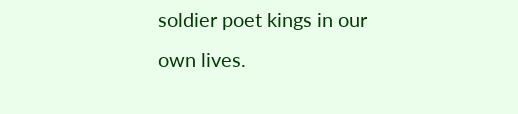soldier poet kings in our own lives.